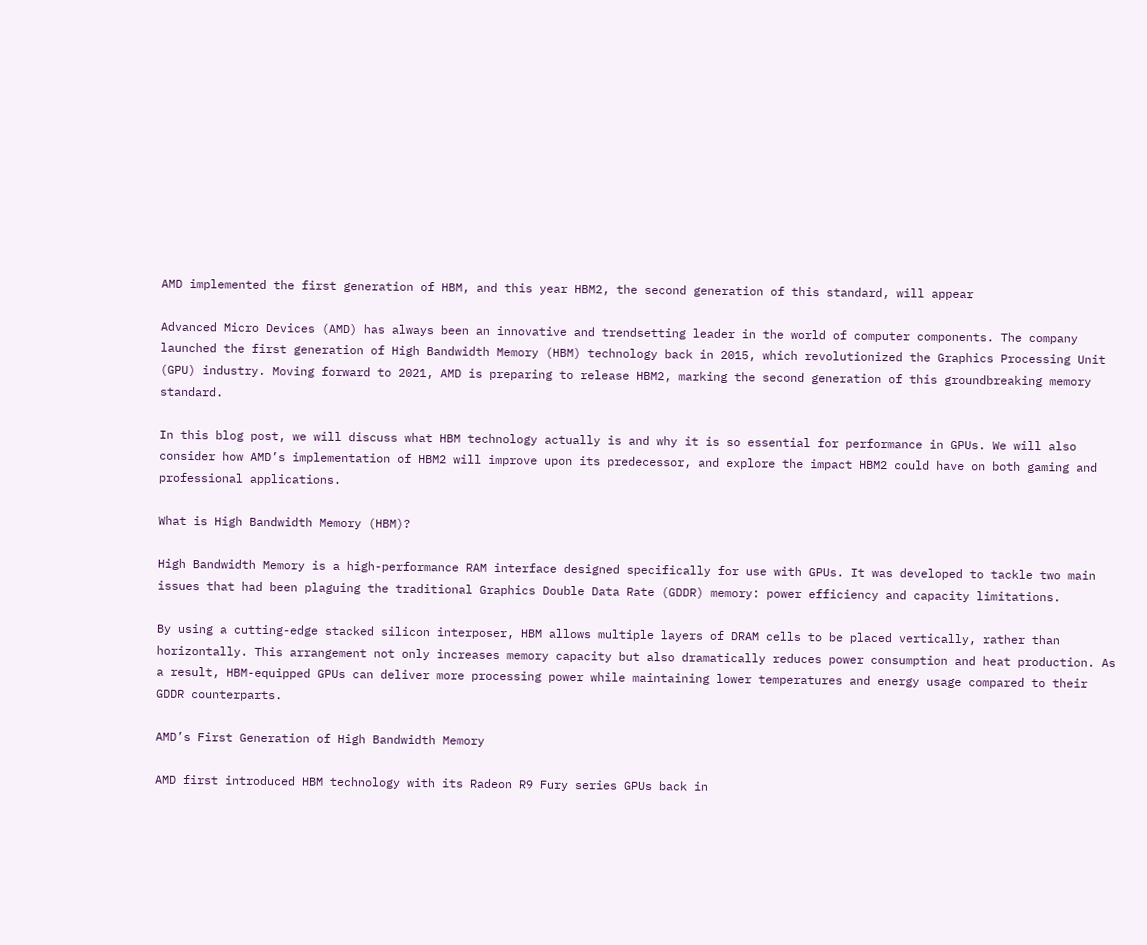AMD implemented the first generation of HBM, and this year HBM2, the second generation of this standard, will appear

Advanced Micro Devices (AMD) has always been an innovative and trendsetting leader in the world of computer components. The company launched the first generation of High Bandwidth Memory (HBM) technology back in 2015, which revolutionized the Graphics Processing Unit (GPU) industry. Moving forward to 2021, AMD is preparing to release HBM2, marking the second generation of this groundbreaking memory standard.

In this blog post, we will discuss what HBM technology actually is and why it is so essential for performance in GPUs. We will also consider how AMD’s implementation of HBM2 will improve upon its predecessor, and explore the impact HBM2 could have on both gaming and professional applications.

What is High Bandwidth Memory (HBM)?

High Bandwidth Memory is a high-performance RAM interface designed specifically for use with GPUs. It was developed to tackle two main issues that had been plaguing the traditional Graphics Double Data Rate (GDDR) memory: power efficiency and capacity limitations.

By using a cutting-edge stacked silicon interposer, HBM allows multiple layers of DRAM cells to be placed vertically, rather than horizontally. This arrangement not only increases memory capacity but also dramatically reduces power consumption and heat production. As a result, HBM-equipped GPUs can deliver more processing power while maintaining lower temperatures and energy usage compared to their GDDR counterparts.

AMD’s First Generation of High Bandwidth Memory

AMD first introduced HBM technology with its Radeon R9 Fury series GPUs back in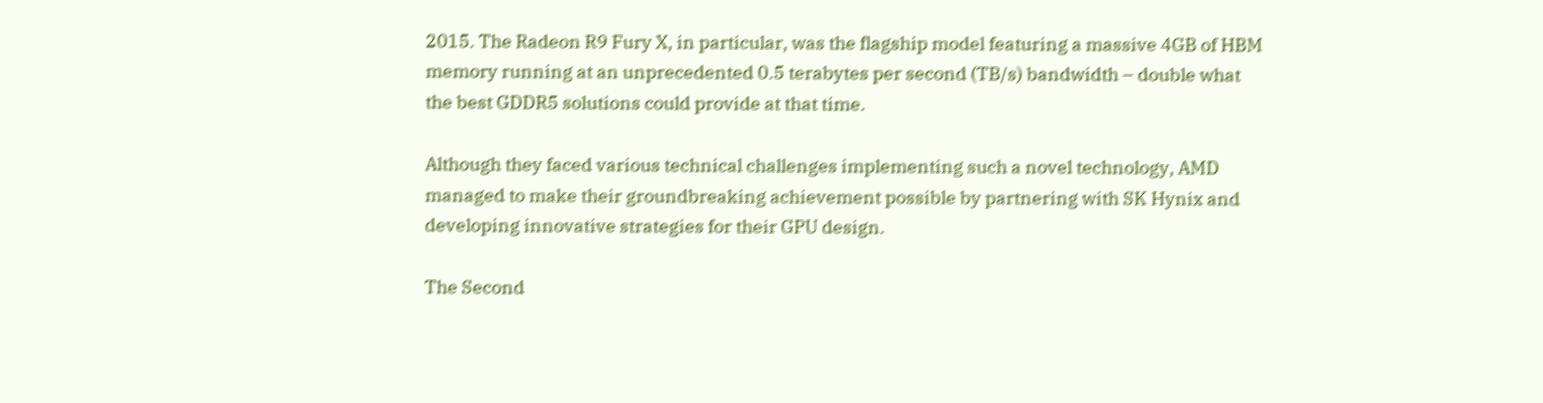2015. The Radeon R9 Fury X, in particular, was the flagship model featuring a massive 4GB of HBM memory running at an unprecedented 0.5 terabytes per second (TB/s) bandwidth – double what the best GDDR5 solutions could provide at that time.

Although they faced various technical challenges implementing such a novel technology, AMD managed to make their groundbreaking achievement possible by partnering with SK Hynix and developing innovative strategies for their GPU design.

The Second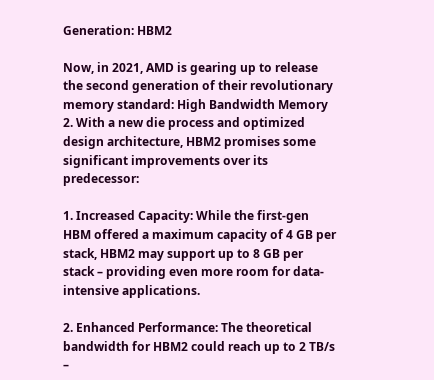Generation: HBM2

Now, in 2021, AMD is gearing up to release the second generation of their revolutionary memory standard: High Bandwidth Memory 2. With a new die process and optimized design architecture, HBM2 promises some significant improvements over its predecessor:

1. Increased Capacity: While the first-gen HBM offered a maximum capacity of 4 GB per stack, HBM2 may support up to 8 GB per stack – providing even more room for data-intensive applications.

2. Enhanced Performance: The theoretical bandwidth for HBM2 could reach up to 2 TB/s –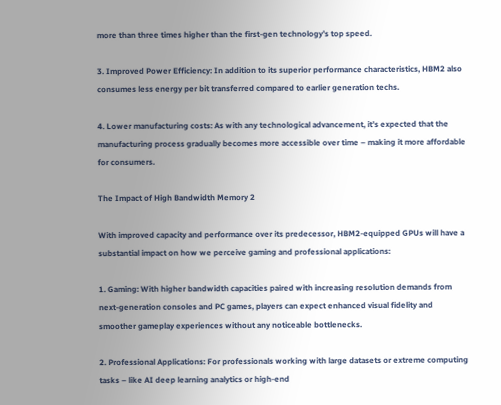more than three times higher than the first-gen technology’s top speed.

3. Improved Power Efficiency: In addition to its superior performance characteristics, HBM2 also consumes less energy per bit transferred compared to earlier generation techs.

4. Lower manufacturing costs: As with any technological advancement, it’s expected that the manufacturing process gradually becomes more accessible over time – making it more affordable for consumers.

The Impact of High Bandwidth Memory 2

With improved capacity and performance over its predecessor, HBM2-equipped GPUs will have a substantial impact on how we perceive gaming and professional applications:

1. Gaming: With higher bandwidth capacities paired with increasing resolution demands from next-generation consoles and PC games, players can expect enhanced visual fidelity and smoother gameplay experiences without any noticeable bottlenecks.

2. Professional Applications: For professionals working with large datasets or extreme computing tasks – like AI deep learning analytics or high-end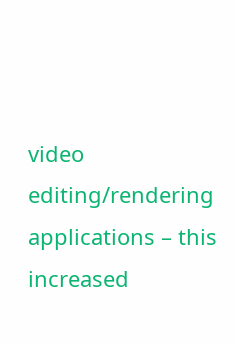video editing/rendering applications – this increased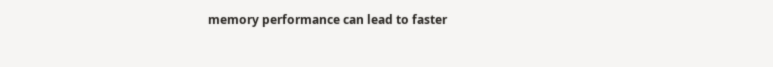memory performance can lead to faster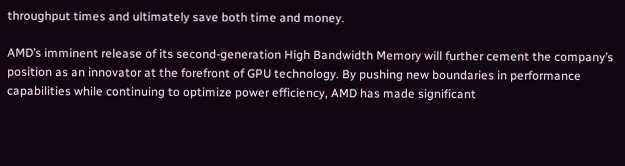throughput times and ultimately save both time and money.

AMD’s imminent release of its second-generation High Bandwidth Memory will further cement the company’s position as an innovator at the forefront of GPU technology. By pushing new boundaries in performance capabilities while continuing to optimize power efficiency, AMD has made significant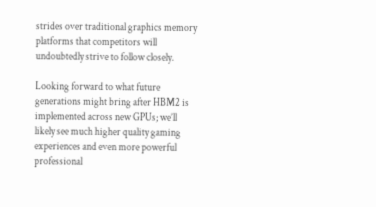strides over traditional graphics memory platforms that competitors will undoubtedly strive to follow closely.

Looking forward to what future generations might bring after HBM2 is implemented across new GPUs; we’ll likely see much higher quality gaming experiences and even more powerful professional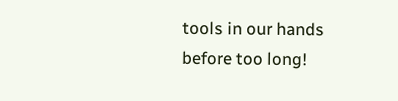tools in our hands before too long!